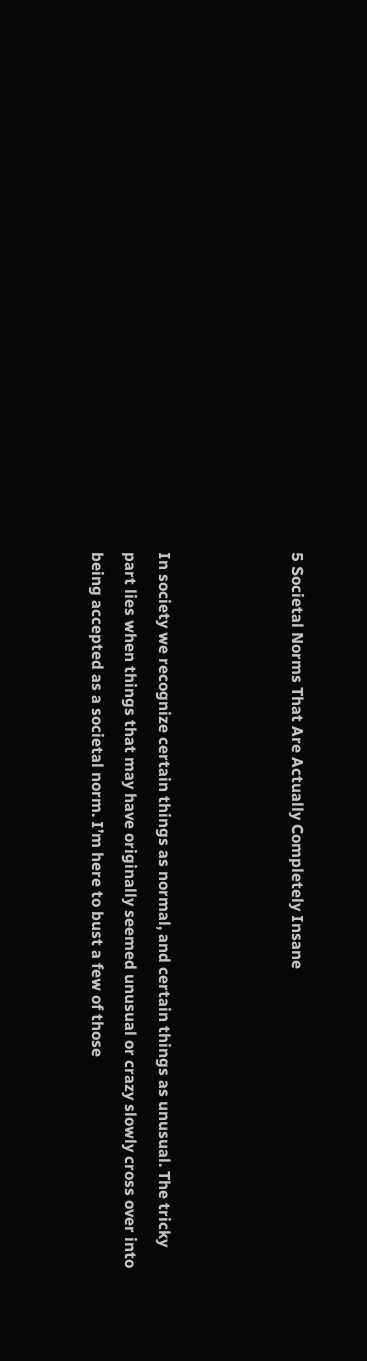5 Societal Norms That Are Actually Completely Insane



In society we recognize certain things as normal, and certain things as unusual. The tricky part lies when things that may have originally seemed unusual or crazy slowly cross over into being accepted as a societal norm. I’m here to bust a few of those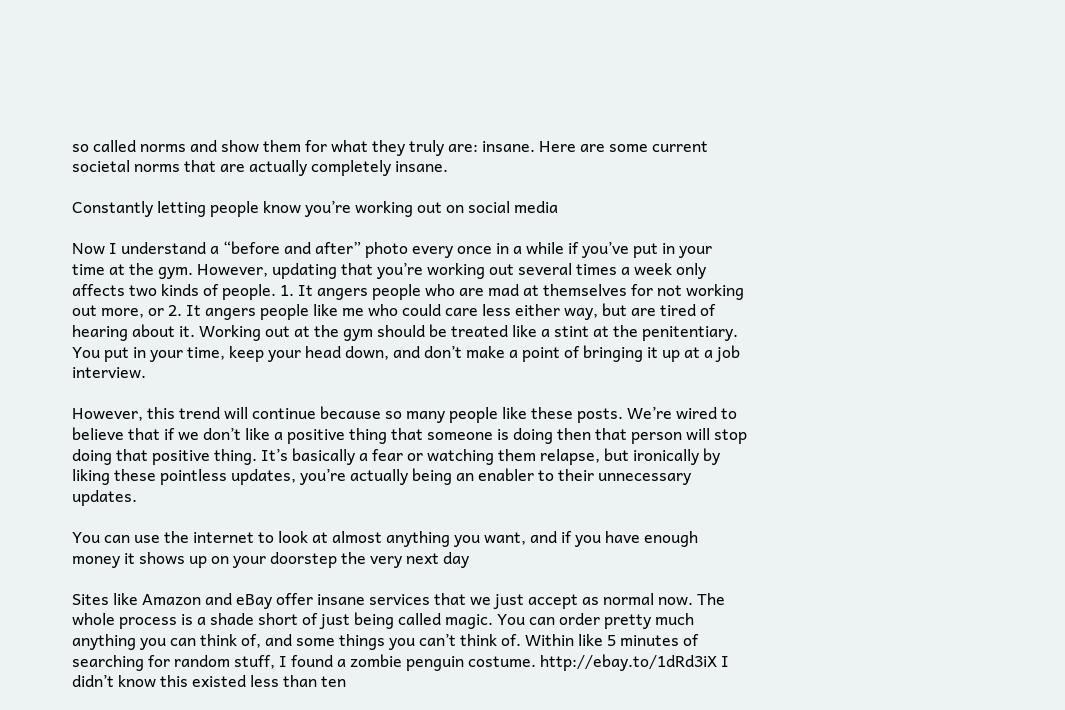so called norms and show them for what they truly are: insane. Here are some current societal norms that are actually completely insane.

Constantly letting people know you’re working out on social media

Now I understand a “before and after” photo every once in a while if you’ve put in your time at the gym. However, updating that you’re working out several times a week only affects two kinds of people. 1. It angers people who are mad at themselves for not working out more, or 2. It angers people like me who could care less either way, but are tired of hearing about it. Working out at the gym should be treated like a stint at the penitentiary. You put in your time, keep your head down, and don’t make a point of bringing it up at a job interview.

However, this trend will continue because so many people like these posts. We’re wired to believe that if we don’t like a positive thing that someone is doing then that person will stop doing that positive thing. It’s basically a fear or watching them relapse, but ironically by liking these pointless updates, you’re actually being an enabler to their unnecessary updates.

You can use the internet to look at almost anything you want, and if you have enough money it shows up on your doorstep the very next day

Sites like Amazon and eBay offer insane services that we just accept as normal now. The whole process is a shade short of just being called magic. You can order pretty much anything you can think of, and some things you can’t think of. Within like 5 minutes of searching for random stuff, I found a zombie penguin costume. http://ebay.to/1dRd3iX I didn’t know this existed less than ten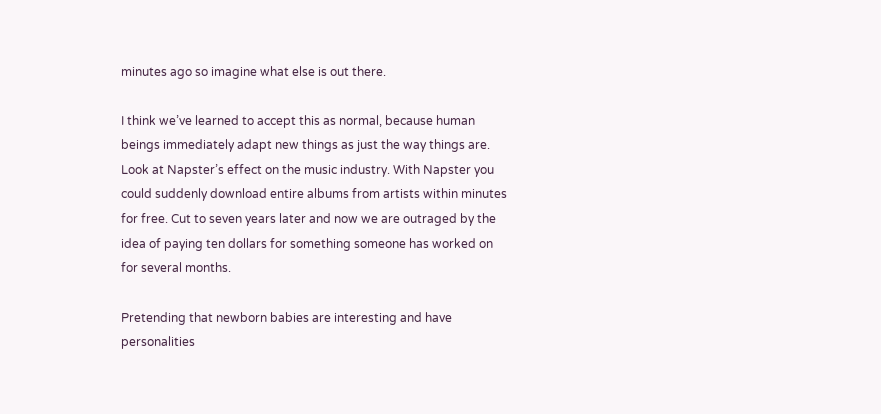minutes ago so imagine what else is out there.

I think we’ve learned to accept this as normal, because human beings immediately adapt new things as just the way things are. Look at Napster’s effect on the music industry. With Napster you could suddenly download entire albums from artists within minutes for free. Cut to seven years later and now we are outraged by the idea of paying ten dollars for something someone has worked on for several months.

Pretending that newborn babies are interesting and have personalities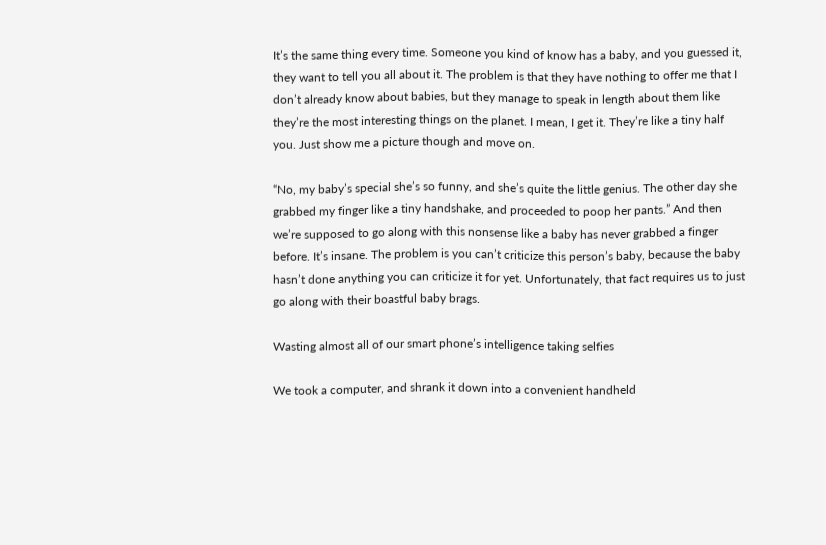It’s the same thing every time. Someone you kind of know has a baby, and you guessed it, they want to tell you all about it. The problem is that they have nothing to offer me that I don’t already know about babies, but they manage to speak in length about them like they’re the most interesting things on the planet. I mean, I get it. They’re like a tiny half you. Just show me a picture though and move on.

“No, my baby’s special she’s so funny, and she’s quite the little genius. The other day she grabbed my finger like a tiny handshake, and proceeded to poop her pants.” And then we’re supposed to go along with this nonsense like a baby has never grabbed a finger before. It’s insane. The problem is you can’t criticize this person’s baby, because the baby hasn’t done anything you can criticize it for yet. Unfortunately, that fact requires us to just go along with their boastful baby brags.

Wasting almost all of our smart phone’s intelligence taking selfies

We took a computer, and shrank it down into a convenient handheld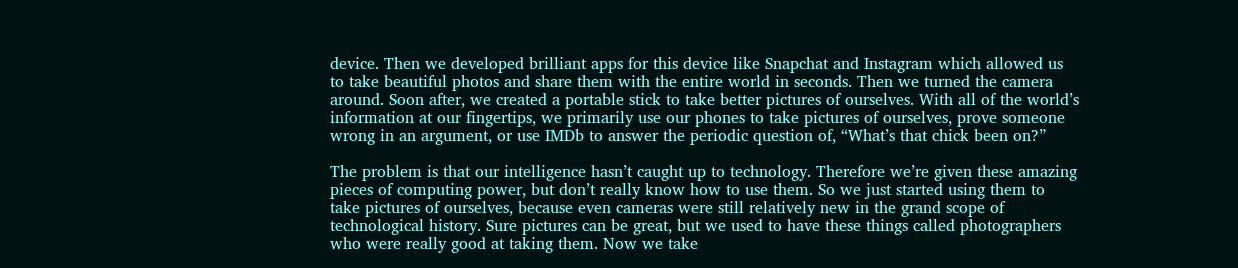device. Then we developed brilliant apps for this device like Snapchat and Instagram which allowed us to take beautiful photos and share them with the entire world in seconds. Then we turned the camera around. Soon after, we created a portable stick to take better pictures of ourselves. With all of the world’s information at our fingertips, we primarily use our phones to take pictures of ourselves, prove someone wrong in an argument, or use IMDb to answer the periodic question of, “What’s that chick been on?”

The problem is that our intelligence hasn’t caught up to technology. Therefore we’re given these amazing pieces of computing power, but don’t really know how to use them. So we just started using them to take pictures of ourselves, because even cameras were still relatively new in the grand scope of technological history. Sure pictures can be great, but we used to have these things called photographers who were really good at taking them. Now we take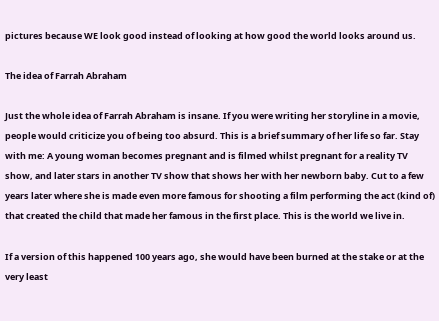pictures because WE look good instead of looking at how good the world looks around us.

The idea of Farrah Abraham

Just the whole idea of Farrah Abraham is insane. If you were writing her storyline in a movie, people would criticize you of being too absurd. This is a brief summary of her life so far. Stay with me: A young woman becomes pregnant and is filmed whilst pregnant for a reality TV show, and later stars in another TV show that shows her with her newborn baby. Cut to a few years later where she is made even more famous for shooting a film performing the act (kind of) that created the child that made her famous in the first place. This is the world we live in.

If a version of this happened 100 years ago, she would have been burned at the stake or at the very least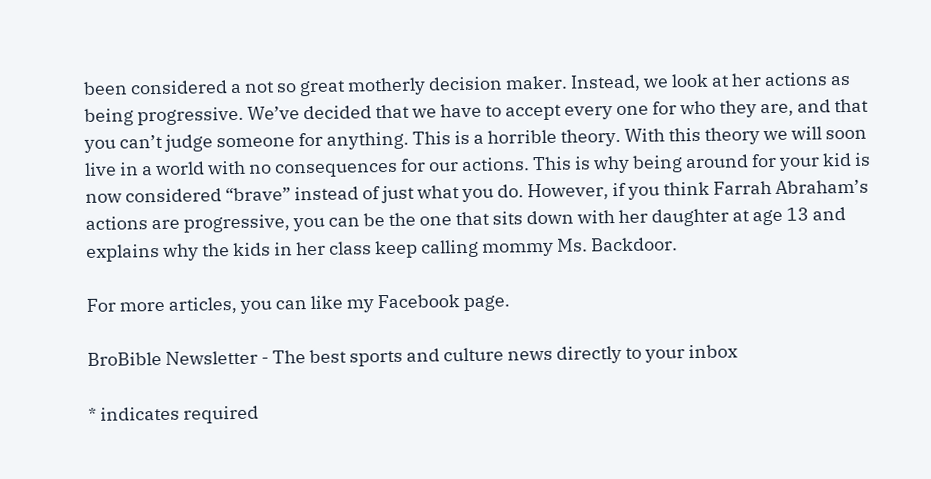been considered a not so great motherly decision maker. Instead, we look at her actions as being progressive. We’ve decided that we have to accept every one for who they are, and that you can’t judge someone for anything. This is a horrible theory. With this theory we will soon live in a world with no consequences for our actions. This is why being around for your kid is now considered “brave” instead of just what you do. However, if you think Farrah Abraham’s actions are progressive, you can be the one that sits down with her daughter at age 13 and explains why the kids in her class keep calling mommy Ms. Backdoor.

For more articles, you can like my Facebook page.

BroBible Newsletter - The best sports and culture news directly to your inbox

* indicates required